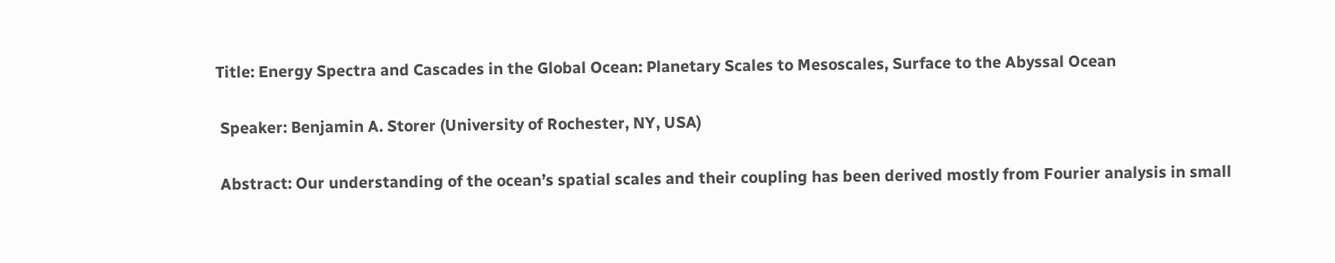Title: Energy Spectra and Cascades in the Global Ocean: Planetary Scales to Mesoscales, Surface to the Abyssal Ocean

 Speaker: Benjamin A. Storer (University of Rochester, NY, USA)

 Abstract: Our understanding of the ocean’s spatial scales and their coupling has been derived mostly from Fourier analysis in small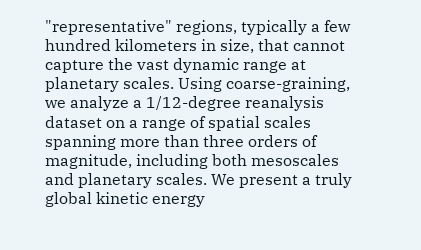"representative" regions, typically a few hundred kilometers in size, that cannot capture the vast dynamic range at planetary scales. Using coarse-graining, we analyze a 1/12-degree reanalysis dataset on a range of spatial scales spanning more than three orders of magnitude, including both mesoscales and planetary scales. We present a truly global kinetic energy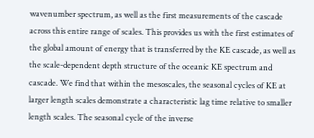wavenumber spectrum, as well as the first measurements of the cascade across this entire range of scales. This provides us with the first estimates of the global amount of energy that is transferred by the KE cascade, as well as the scale-dependent depth structure of the oceanic KE spectrum and cascade. We find that within the mesoscales, the seasonal cycles of KE at larger length scales demonstrate a characteristic lag time relative to smaller length scales. The seasonal cycle of the inverse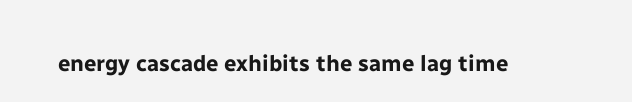energy cascade exhibits the same lag time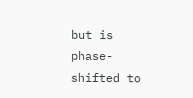but is phase-shifted to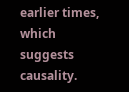earlier times, which suggests causality.